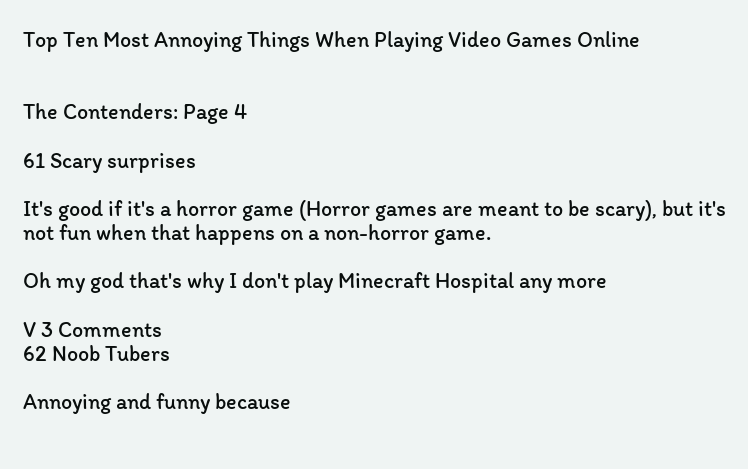Top Ten Most Annoying Things When Playing Video Games Online


The Contenders: Page 4

61 Scary surprises

It's good if it's a horror game (Horror games are meant to be scary), but it's not fun when that happens on a non-horror game.

Oh my god that's why I don't play Minecraft Hospital any more

V 3 Comments
62 Noob Tubers

Annoying and funny because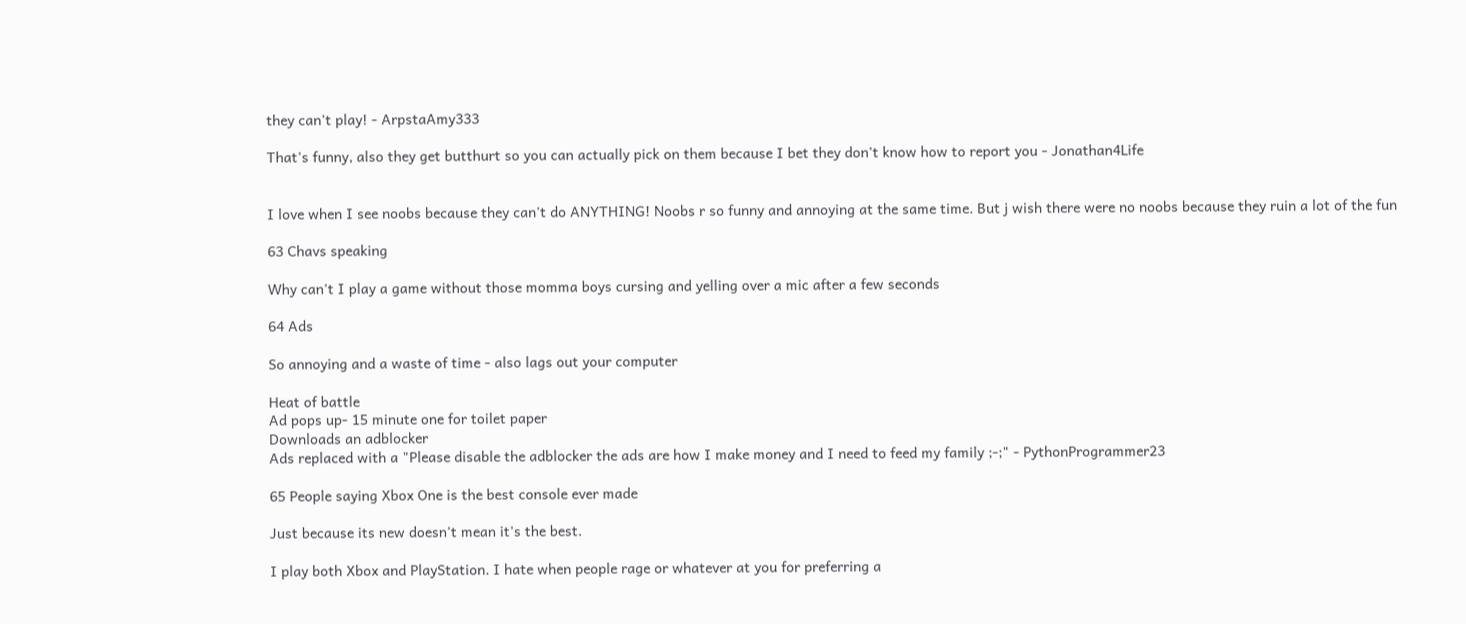they can't play! - ArpstaAmy333

That's funny, also they get butthurt so you can actually pick on them because I bet they don't know how to report you - Jonathan4Life


I love when I see noobs because they can't do ANYTHING! Noobs r so funny and annoying at the same time. But j wish there were no noobs because they ruin a lot of the fun

63 Chavs speaking

Why can't I play a game without those momma boys cursing and yelling over a mic after a few seconds

64 Ads

So annoying and a waste of time - also lags out your computer

Heat of battle
Ad pops up- 15 minute one for toilet paper
Downloads an adblocker
Ads replaced with a "Please disable the adblocker the ads are how I make money and I need to feed my family ;-;" - PythonProgrammer23

65 People saying Xbox One is the best console ever made

Just because its new doesn't mean it's the best.

I play both Xbox and PlayStation. I hate when people rage or whatever at you for preferring a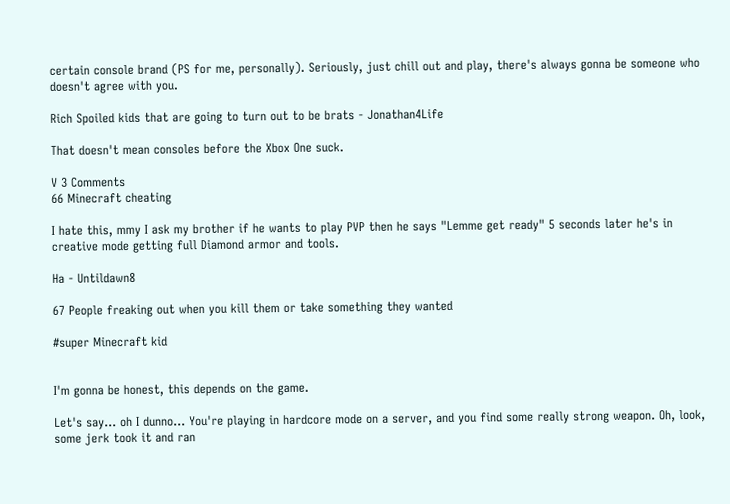certain console brand (PS for me, personally). Seriously, just chill out and play, there's always gonna be someone who doesn't agree with you.

Rich Spoiled kids that are going to turn out to be brats - Jonathan4Life

That doesn't mean consoles before the Xbox One suck.

V 3 Comments
66 Minecraft cheating

I hate this, mmy I ask my brother if he wants to play PVP then he says "Lemme get ready" 5 seconds later he's in creative mode getting full Diamond armor and tools.

Ha - Untildawn8

67 People freaking out when you kill them or take something they wanted

#super Minecraft kid


I'm gonna be honest, this depends on the game.

Let's say... oh I dunno... You're playing in hardcore mode on a server, and you find some really strong weapon. Oh, look, some jerk took it and ran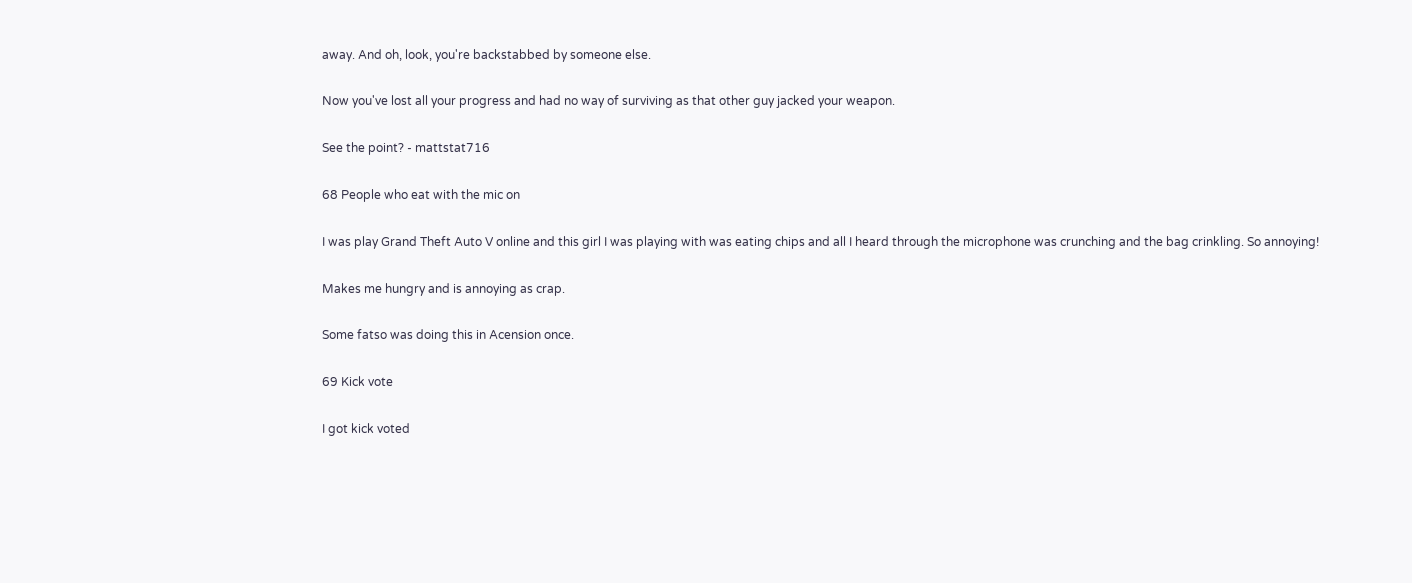away. And oh, look, you're backstabbed by someone else.

Now you've lost all your progress and had no way of surviving as that other guy jacked your weapon.

See the point? - mattstat716

68 People who eat with the mic on

I was play Grand Theft Auto V online and this girl I was playing with was eating chips and all I heard through the microphone was crunching and the bag crinkling. So annoying!

Makes me hungry and is annoying as crap.

Some fatso was doing this in Acension once.

69 Kick vote

I got kick voted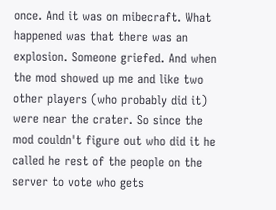once. And it was on mibecraft. What happened was that there was an explosion. Someone griefed. And when the mod showed up me and like two other players (who probably did it) were near the crater. So since the mod couldn't figure out who did it he called he rest of the people on the server to vote who gets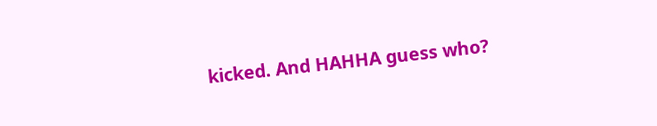kicked. And HAHHA guess who?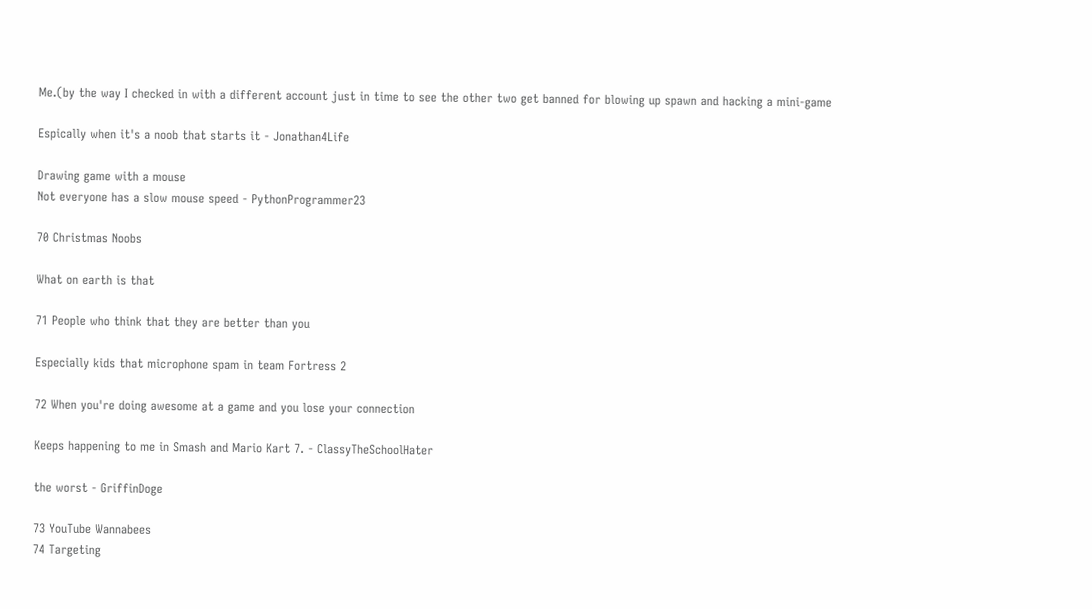Me.(by the way I checked in with a different account just in time to see the other two get banned for blowing up spawn and hacking a mini-game

Espically when it's a noob that starts it - Jonathan4Life

Drawing game with a mouse
Not everyone has a slow mouse speed - PythonProgrammer23

70 Christmas Noobs

What on earth is that

71 People who think that they are better than you

Especially kids that microphone spam in team Fortress 2

72 When you're doing awesome at a game and you lose your connection

Keeps happening to me in Smash and Mario Kart 7. - ClassyTheSchoolHater

the worst - GriffinDoge

73 YouTube Wannabees
74 Targeting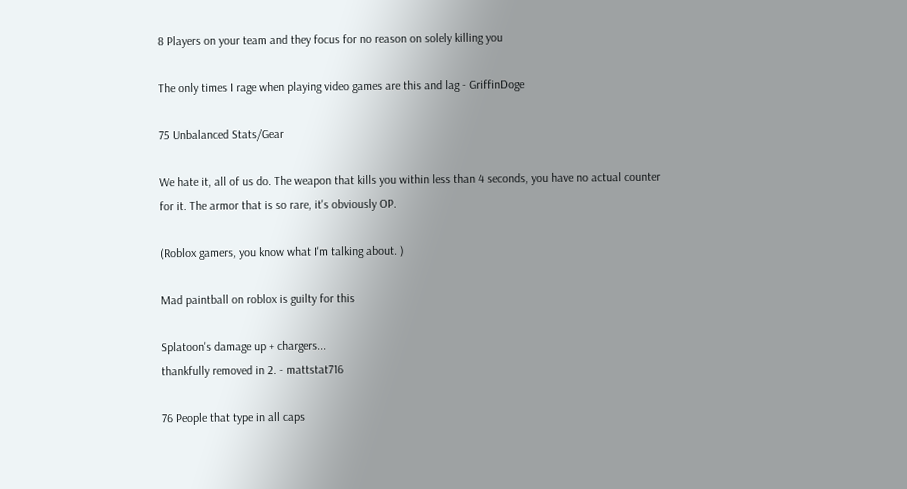8 Players on your team and they focus for no reason on solely killing you

The only times I rage when playing video games are this and lag - GriffinDoge

75 Unbalanced Stats/Gear

We hate it, all of us do. The weapon that kills you within less than 4 seconds, you have no actual counter for it. The armor that is so rare, it's obviously OP.

(Roblox gamers, you know what I'm talking about. )

Mad paintball on roblox is guilty for this

Splatoon's damage up + chargers...
thankfully removed in 2. - mattstat716

76 People that type in all caps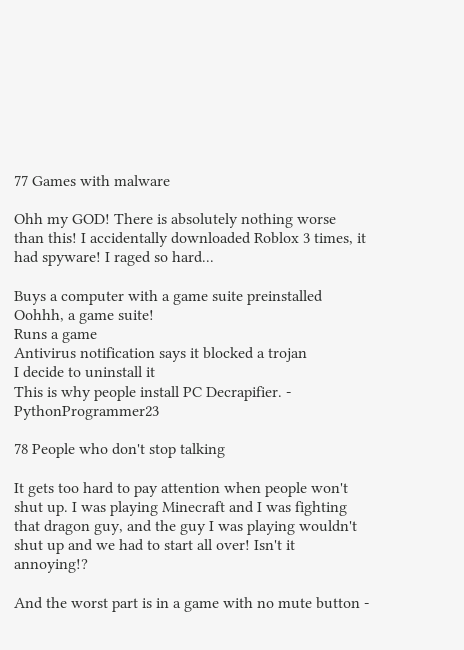77 Games with malware

Ohh my GOD! There is absolutely nothing worse than this! I accidentally downloaded Roblox 3 times, it had spyware! I raged so hard...

Buys a computer with a game suite preinstalled
Oohhh, a game suite!
Runs a game
Antivirus notification says it blocked a trojan
I decide to uninstall it
This is why people install PC Decrapifier. - PythonProgrammer23

78 People who don't stop talking

It gets too hard to pay attention when people won't shut up. I was playing Minecraft and I was fighting that dragon guy, and the guy I was playing wouldn't shut up and we had to start all over! Isn't it annoying!?

And the worst part is in a game with no mute button -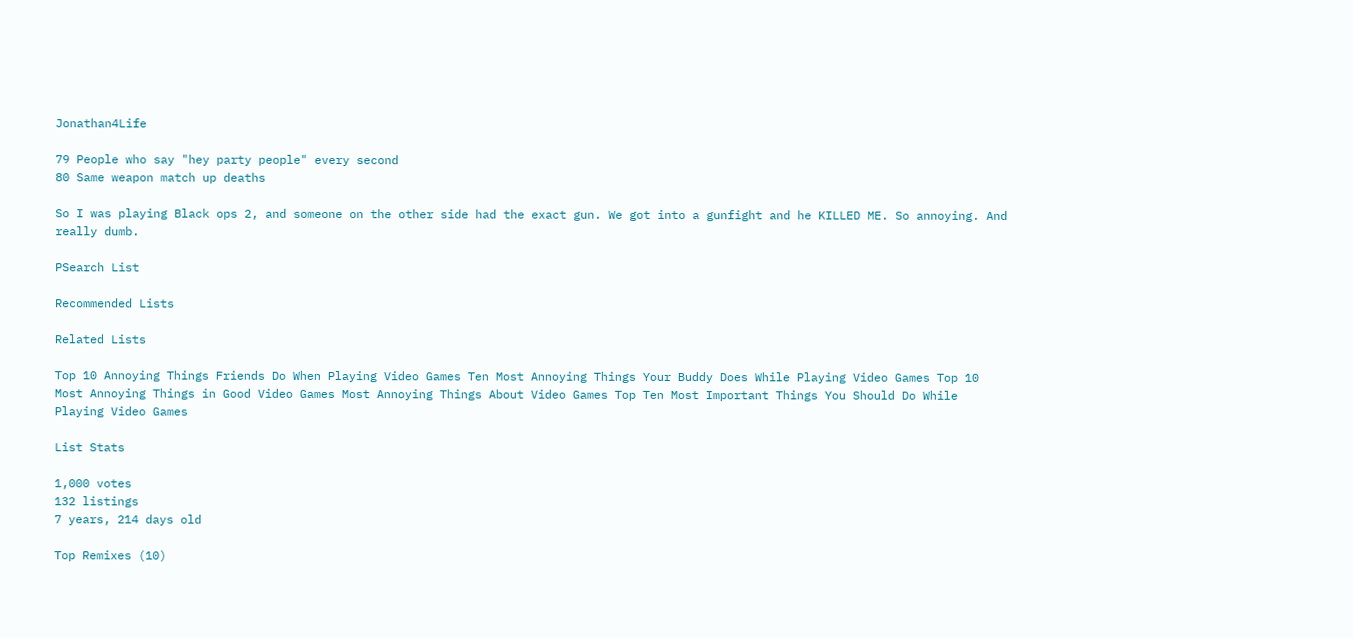Jonathan4Life

79 People who say "hey party people" every second
80 Same weapon match up deaths

So I was playing Black ops 2, and someone on the other side had the exact gun. We got into a gunfight and he KILLED ME. So annoying. And really dumb.

PSearch List

Recommended Lists

Related Lists

Top 10 Annoying Things Friends Do When Playing Video Games Ten Most Annoying Things Your Buddy Does While Playing Video Games Top 10 Most Annoying Things in Good Video Games Most Annoying Things About Video Games Top Ten Most Important Things You Should Do While Playing Video Games

List Stats

1,000 votes
132 listings
7 years, 214 days old

Top Remixes (10)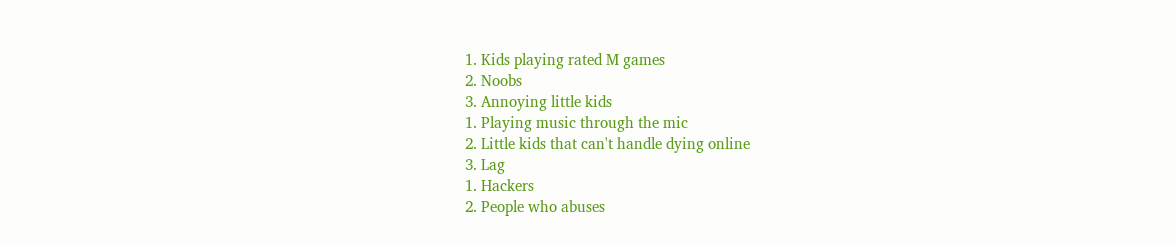1. Kids playing rated M games
2. Noobs
3. Annoying little kids
1. Playing music through the mic
2. Little kids that can't handle dying online
3. Lag
1. Hackers
2. People who abuses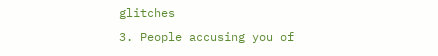glitches
3. People accusing you of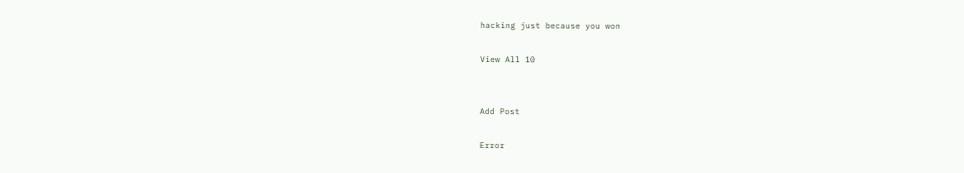hacking just because you won

View All 10


Add Post

Error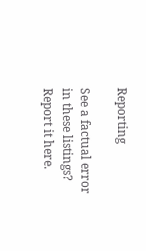Reporting

See a factual error in these listings? Report it here.